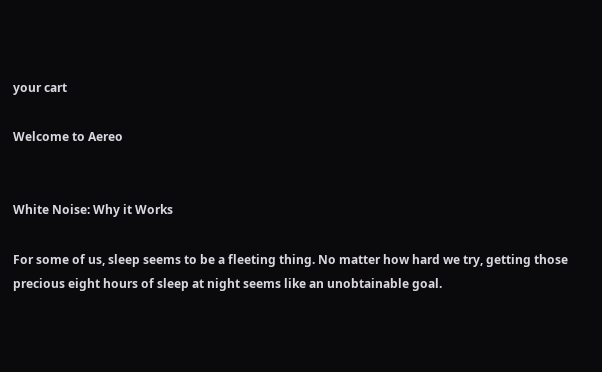your cart

Welcome to Aereo


White Noise: Why it Works

For some of us, sleep seems to be a fleeting thing. No matter how hard we try, getting those precious eight hours of sleep at night seems like an unobtainable goal.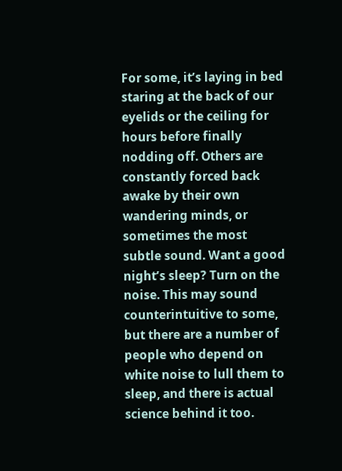For some, it’s laying in bed staring at the back of our eyelids or the ceiling for hours before finally nodding off. Others are constantly forced back awake by their own wandering minds, or sometimes the most subtle sound. Want a good night’s sleep? Turn on the noise. This may sound counterintuitive to some, but there are a number of people who depend on white noise to lull them to sleep, and there is actual science behind it too.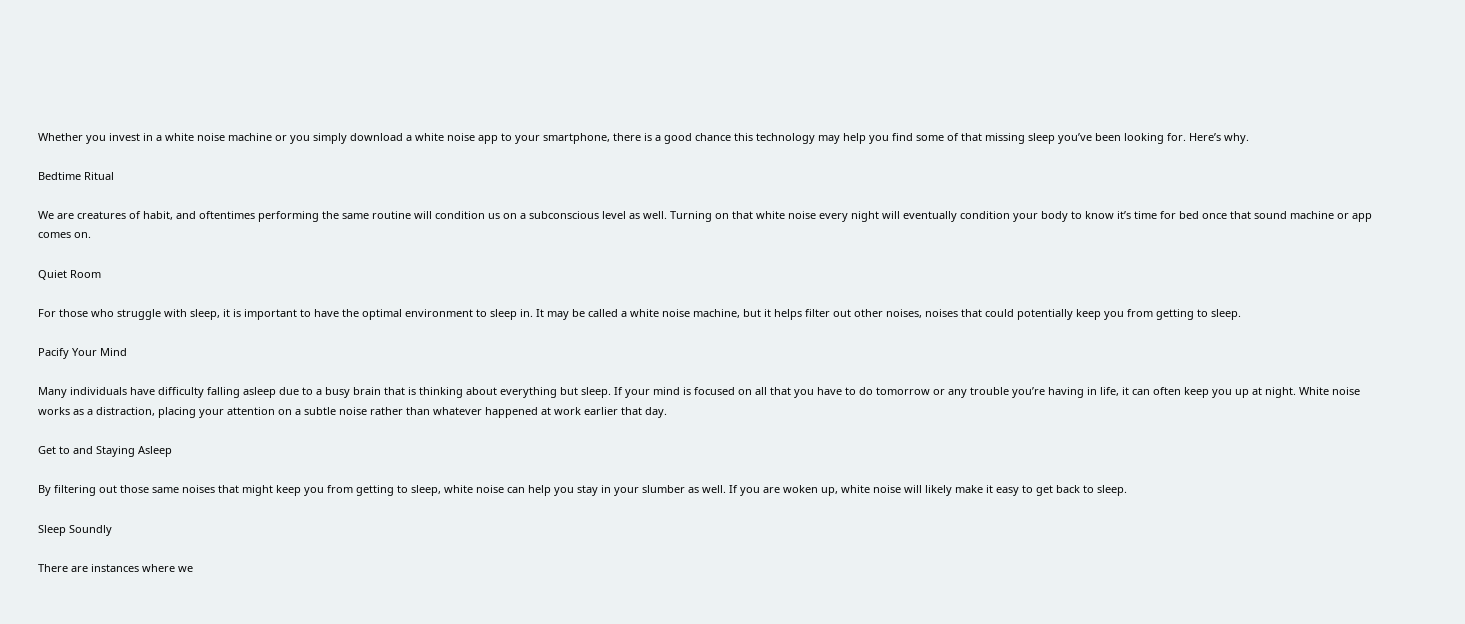Whether you invest in a white noise machine or you simply download a white noise app to your smartphone, there is a good chance this technology may help you find some of that missing sleep you’ve been looking for. Here’s why.

Bedtime Ritual

We are creatures of habit, and oftentimes performing the same routine will condition us on a subconscious level as well. Turning on that white noise every night will eventually condition your body to know it’s time for bed once that sound machine or app comes on.

Quiet Room

For those who struggle with sleep, it is important to have the optimal environment to sleep in. It may be called a white noise machine, but it helps filter out other noises, noises that could potentially keep you from getting to sleep.

Pacify Your Mind

Many individuals have difficulty falling asleep due to a busy brain that is thinking about everything but sleep. If your mind is focused on all that you have to do tomorrow or any trouble you’re having in life, it can often keep you up at night. White noise works as a distraction, placing your attention on a subtle noise rather than whatever happened at work earlier that day.

Get to and Staying Asleep

By filtering out those same noises that might keep you from getting to sleep, white noise can help you stay in your slumber as well. If you are woken up, white noise will likely make it easy to get back to sleep.

Sleep Soundly

There are instances where we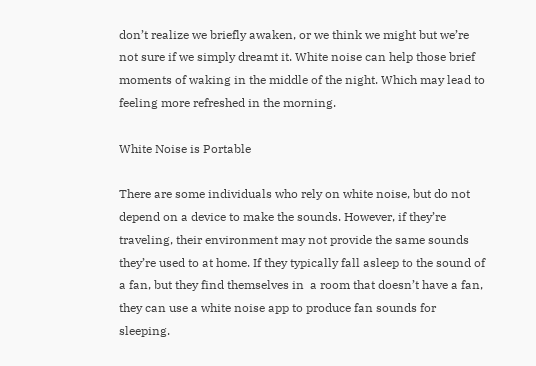don’t realize we briefly awaken, or we think we might but we’re not sure if we simply dreamt it. White noise can help those brief moments of waking in the middle of the night. Which may lead to feeling more refreshed in the morning.

White Noise is Portable

There are some individuals who rely on white noise, but do not depend on a device to make the sounds. However, if they’re traveling, their environment may not provide the same sounds they’re used to at home. If they typically fall asleep to the sound of a fan, but they find themselves in  a room that doesn’t have a fan, they can use a white noise app to produce fan sounds for sleeping.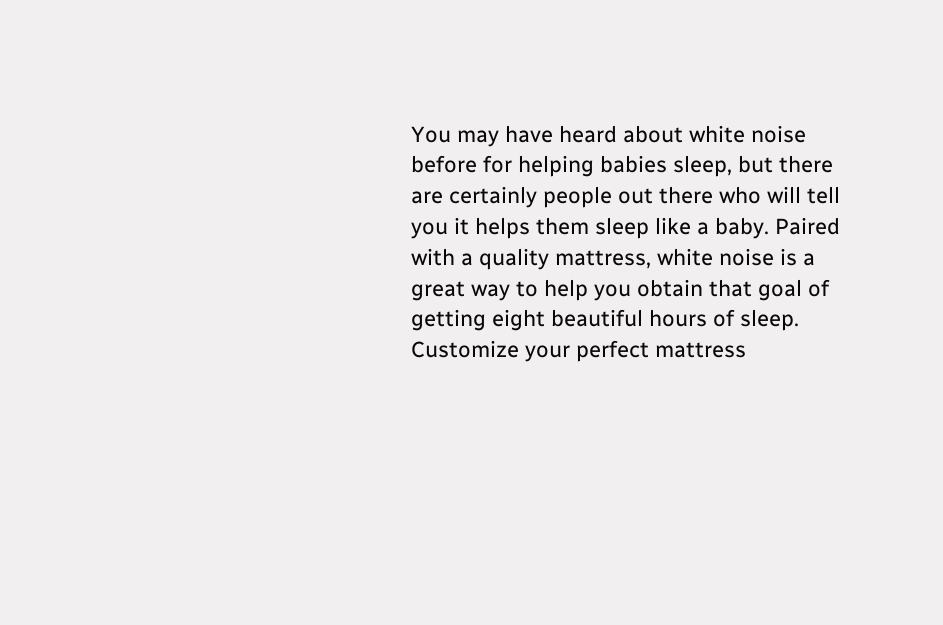You may have heard about white noise before for helping babies sleep, but there are certainly people out there who will tell you it helps them sleep like a baby. Paired with a quality mattress, white noise is a great way to help you obtain that goal of getting eight beautiful hours of sleep. Customize your perfect mattress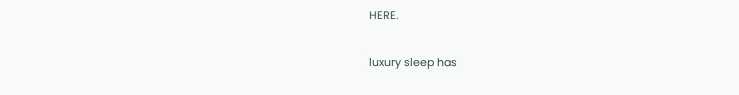HERE.

luxury sleep has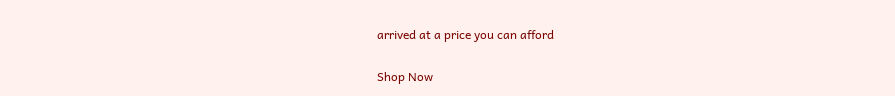arrived at a price you can afford

Shop Now